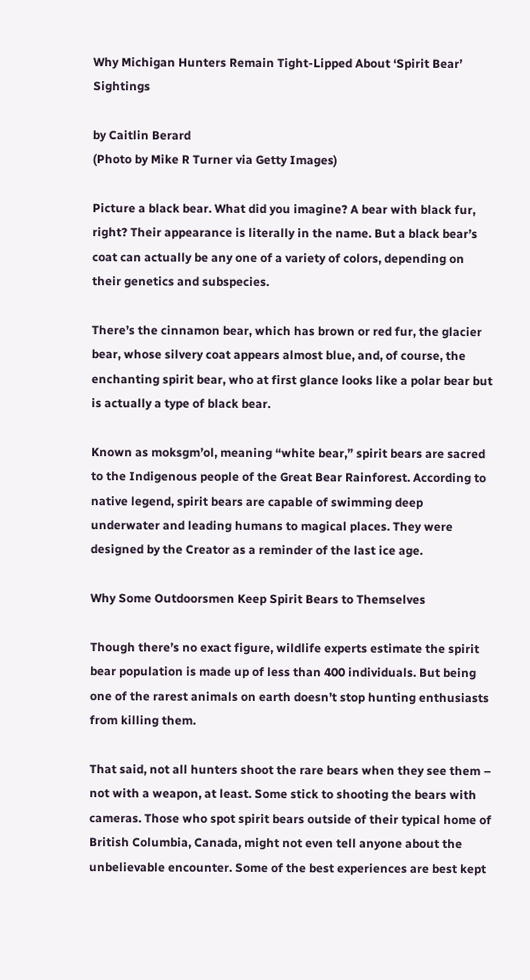Why Michigan Hunters Remain Tight-Lipped About ‘Spirit Bear’ Sightings

by Caitlin Berard
(Photo by Mike R Turner via Getty Images)

Picture a black bear. What did you imagine? A bear with black fur, right? Their appearance is literally in the name. But a black bear’s coat can actually be any one of a variety of colors, depending on their genetics and subspecies.

There’s the cinnamon bear, which has brown or red fur, the glacier bear, whose silvery coat appears almost blue, and, of course, the enchanting spirit bear, who at first glance looks like a polar bear but is actually a type of black bear.

Known as moksgm’ol, meaning “white bear,” spirit bears are sacred to the Indigenous people of the Great Bear Rainforest. According to native legend, spirit bears are capable of swimming deep underwater and leading humans to magical places. They were designed by the Creator as a reminder of the last ice age.

Why Some Outdoorsmen Keep Spirit Bears to Themselves

Though there’s no exact figure, wildlife experts estimate the spirit bear population is made up of less than 400 individuals. But being one of the rarest animals on earth doesn’t stop hunting enthusiasts from killing them.

That said, not all hunters shoot the rare bears when they see them – not with a weapon, at least. Some stick to shooting the bears with cameras. Those who spot spirit bears outside of their typical home of British Columbia, Canada, might not even tell anyone about the unbelievable encounter. Some of the best experiences are best kept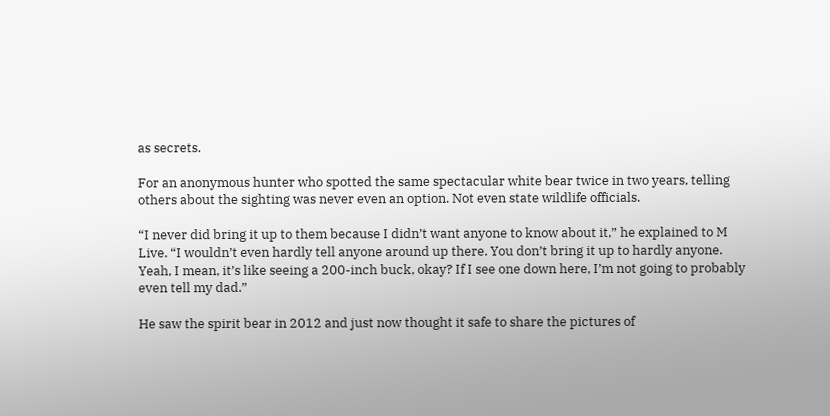as secrets.

For an anonymous hunter who spotted the same spectacular white bear twice in two years, telling others about the sighting was never even an option. Not even state wildlife officials.

“I never did bring it up to them because I didn’t want anyone to know about it,” he explained to M Live. “I wouldn’t even hardly tell anyone around up there. You don’t bring it up to hardly anyone. Yeah, I mean, it’s like seeing a 200-inch buck, okay? If I see one down here, I’m not going to probably even tell my dad.”

He saw the spirit bear in 2012 and just now thought it safe to share the pictures of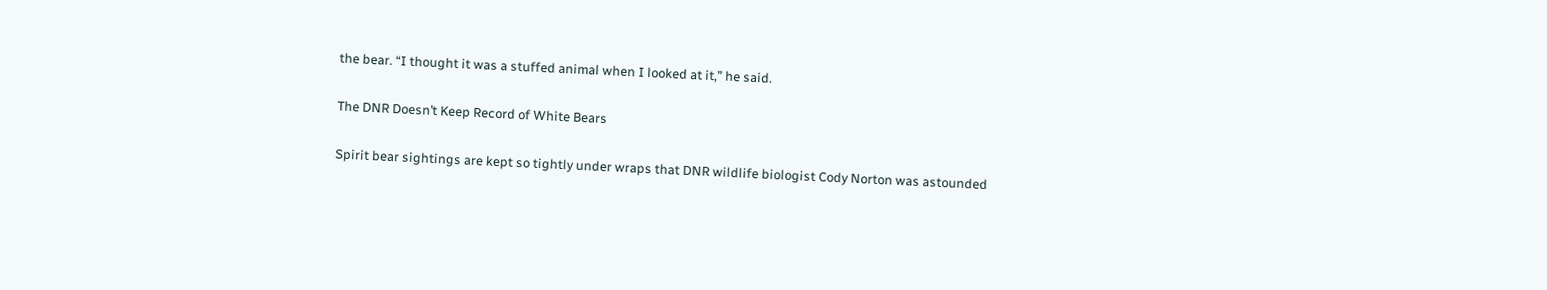the bear. “I thought it was a stuffed animal when I looked at it,” he said.

The DNR Doesn’t Keep Record of White Bears

Spirit bear sightings are kept so tightly under wraps that DNR wildlife biologist Cody Norton was astounded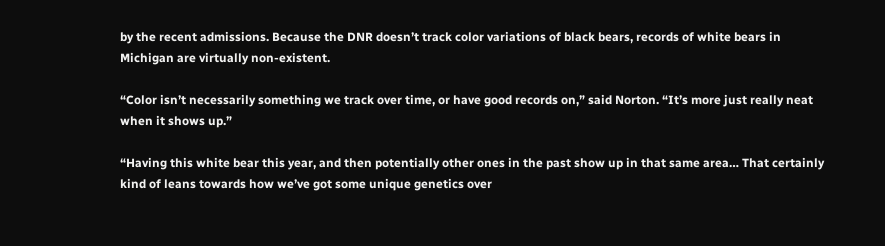by the recent admissions. Because the DNR doesn’t track color variations of black bears, records of white bears in Michigan are virtually non-existent.

“Color isn’t necessarily something we track over time, or have good records on,” said Norton. “It’s more just really neat when it shows up.”

“Having this white bear this year, and then potentially other ones in the past show up in that same area… That certainly kind of leans towards how we’ve got some unique genetics over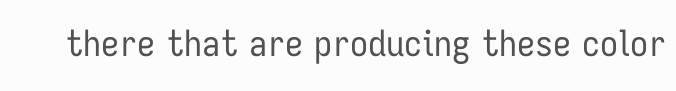there that are producing these color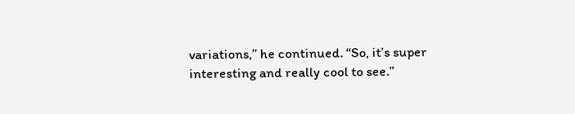variations,” he continued. “So, it’s super interesting and really cool to see.”